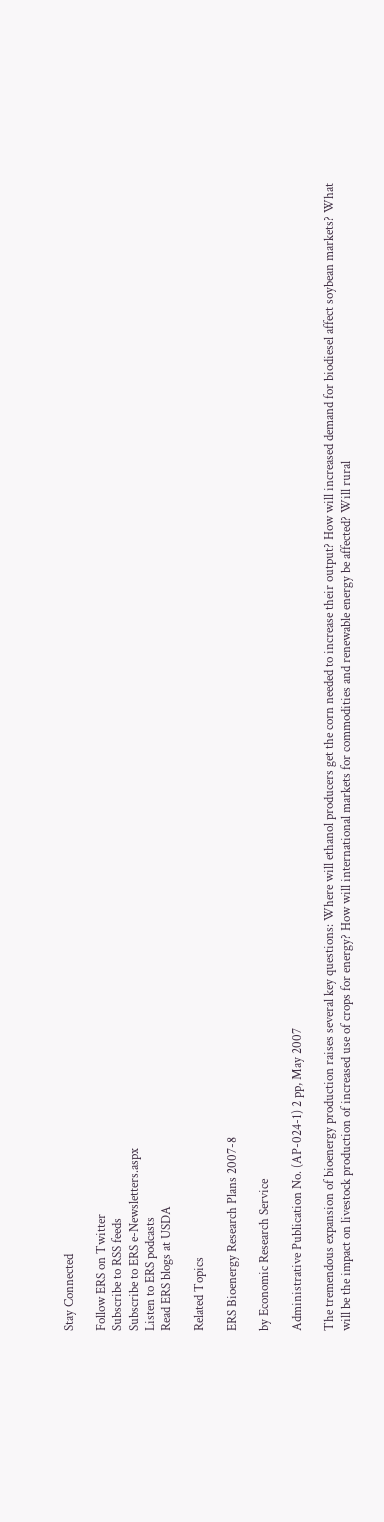Stay Connected

Follow ERS on Twitter
Subscribe to RSS feeds
Subscribe to ERS e-Newsletters.aspx
Listen to ERS podcasts
Read ERS blogs at USDA

Related Topics

ERS Bioenergy Research Plans 2007-8

by Economic Research Service

Administrative Publication No. (AP-024-1) 2 pp, May 2007

The tremendous expansion of bioenergy production raises several key questions: Where will ethanol producers get the corn needed to increase their output? How will increased demand for biodiesel affect soybean markets? What will be the impact on livestock production of increased use of crops for energy? How will international markets for commodities and renewable energy be affected? Will rural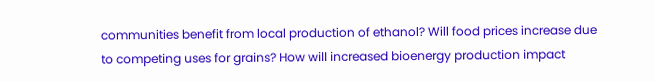communities benefit from local production of ethanol? Will food prices increase due to competing uses for grains? How will increased bioenergy production impact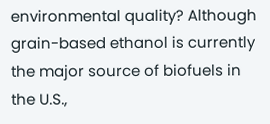environmental quality? Although grain-based ethanol is currently the major source of biofuels in the U.S.,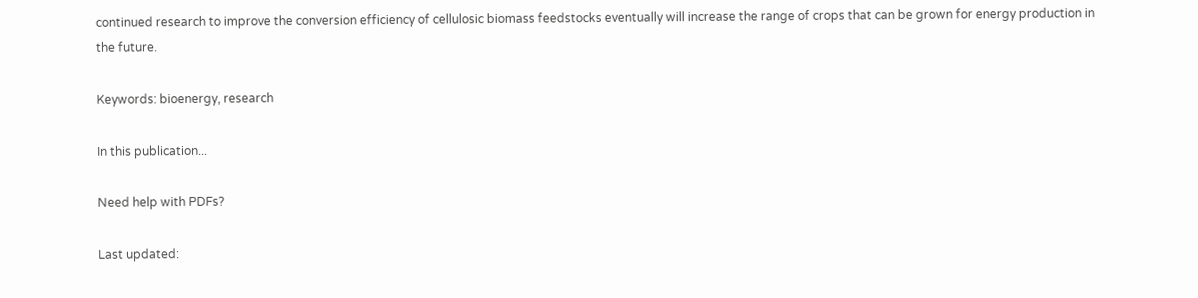continued research to improve the conversion efficiency of cellulosic biomass feedstocks eventually will increase the range of crops that can be grown for energy production in the future.

Keywords: bioenergy, research

In this publication...

Need help with PDFs?

Last updated: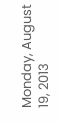Monday, August 19, 2013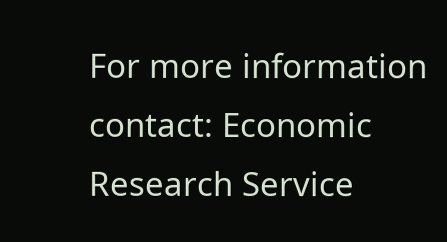For more information contact: Economic Research Service